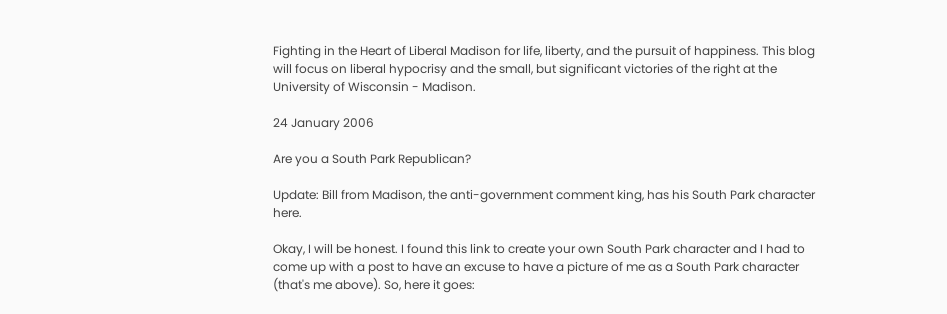Fighting in the Heart of Liberal Madison for life, liberty, and the pursuit of happiness. This blog will focus on liberal hypocrisy and the small, but significant victories of the right at the University of Wisconsin - Madison.

24 January 2006

Are you a South Park Republican?

Update: Bill from Madison, the anti-government comment king, has his South Park character here.

Okay, I will be honest. I found this link to create your own South Park character and I had to come up with a post to have an excuse to have a picture of me as a South Park character (that's me above). So, here it goes: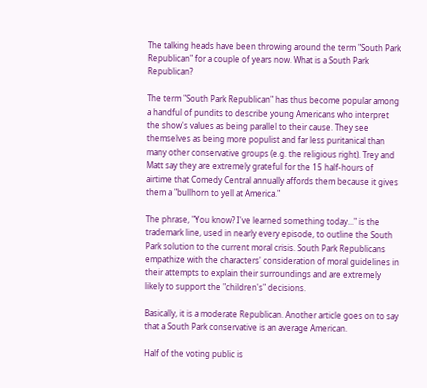The talking heads have been throwing around the term "South Park Republican" for a couple of years now. What is a South Park Republican?

The term "South Park Republican" has thus become popular among a handful of pundits to describe young Americans who interpret the show's values as being parallel to their cause. They see themselves as being more populist and far less puritanical than many other conservative groups (e.g. the religious right). Trey and Matt say they are extremely grateful for the 15 half-hours of airtime that Comedy Central annually affords them because it gives them a "bullhorn to yell at America."

The phrase, "You know? I've learned something today..." is the trademark line, used in nearly every episode, to outline the South Park solution to the current moral crisis. South Park Republicans empathize with the characters' consideration of moral guidelines in their attempts to explain their surroundings and are extremely likely to support the "children's" decisions.

Basically, it is a moderate Republican. Another article goes on to say that a South Park conservative is an average American.

Half of the voting public is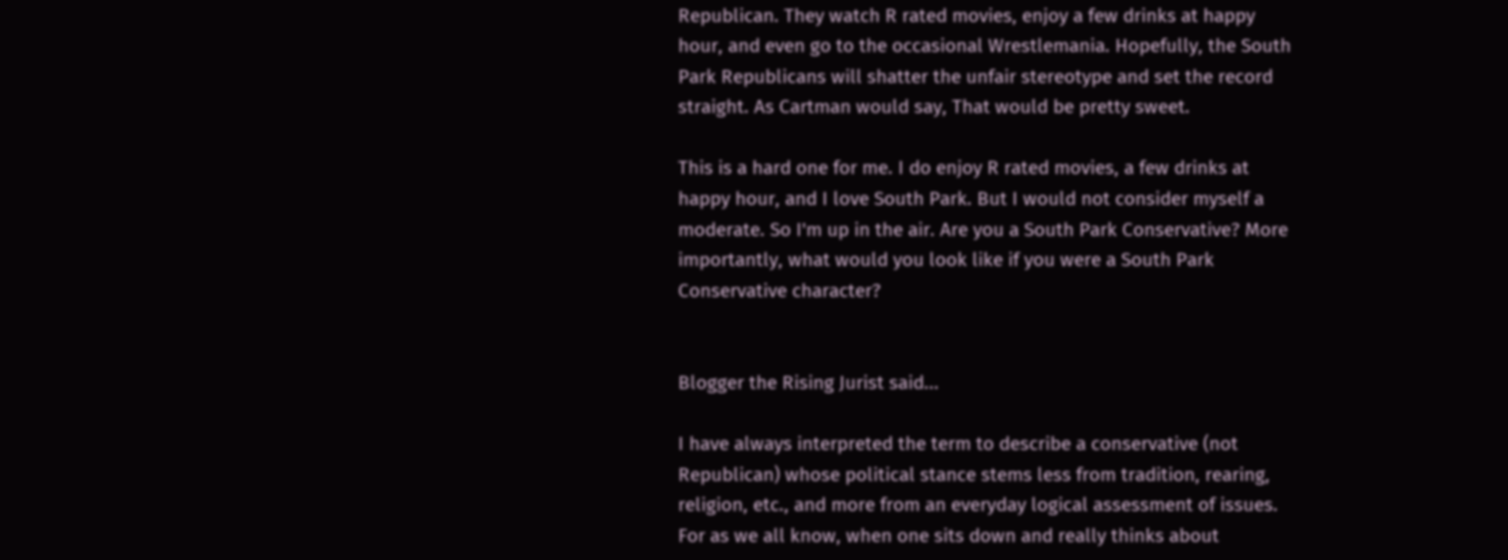Republican. They watch R rated movies, enjoy a few drinks at happy hour, and even go to the occasional Wrestlemania. Hopefully, the South Park Republicans will shatter the unfair stereotype and set the record straight. As Cartman would say, That would be pretty sweet.

This is a hard one for me. I do enjoy R rated movies, a few drinks at happy hour, and I love South Park. But I would not consider myself a moderate. So I'm up in the air. Are you a South Park Conservative? More importantly, what would you look like if you were a South Park Conservative character?


Blogger the Rising Jurist said...

I have always interpreted the term to describe a conservative (not Republican) whose political stance stems less from tradition, rearing, religion, etc., and more from an everyday logical assessment of issues. For as we all know, when one sits down and really thinks about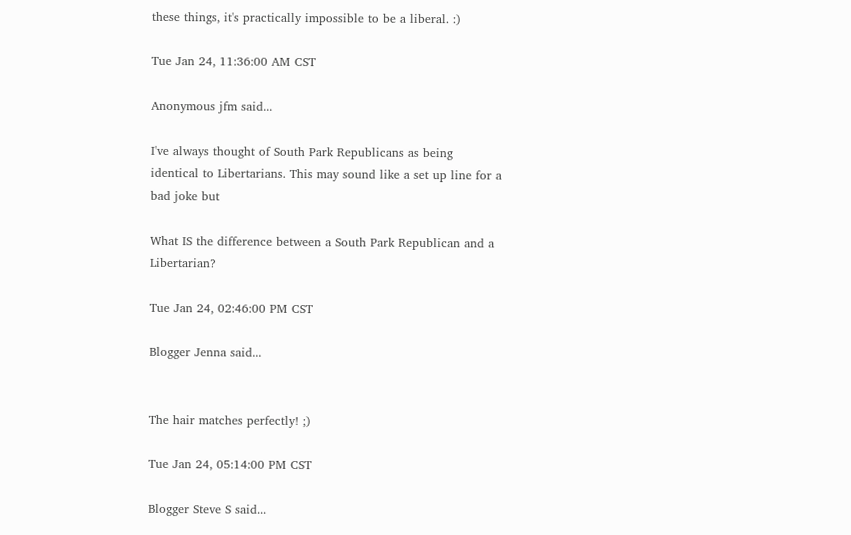these things, it's practically impossible to be a liberal. :)

Tue Jan 24, 11:36:00 AM CST

Anonymous jfm said...

I've always thought of South Park Republicans as being identical to Libertarians. This may sound like a set up line for a bad joke but

What IS the difference between a South Park Republican and a Libertarian?

Tue Jan 24, 02:46:00 PM CST

Blogger Jenna said...


The hair matches perfectly! ;)

Tue Jan 24, 05:14:00 PM CST

Blogger Steve S said...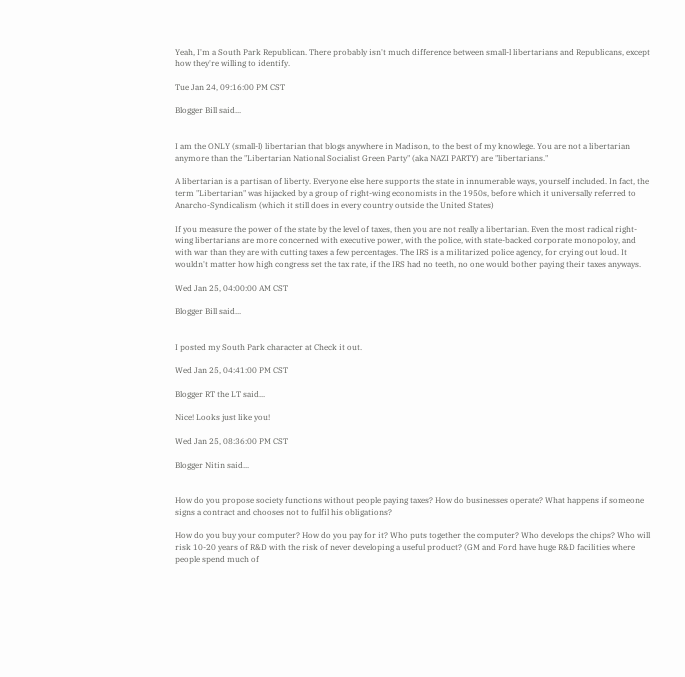Yeah, I'm a South Park Republican. There probably isn't much difference between small-l libertarians and Republicans, except how they're willing to identify.

Tue Jan 24, 09:16:00 PM CST

Blogger Bill said...


I am the ONLY (small-l) libertarian that blogs anywhere in Madison, to the best of my knowlege. You are not a libertarian anymore than the "Libertarian National Socialist Green Party" (aka NAZI PARTY) are "libertarians."

A libertarian is a partisan of liberty. Everyone else here supports the state in innumerable ways, yourself included. In fact, the term "Libertarian" was hijacked by a group of right-wing economists in the 1950s, before which it universally referred to Anarcho-Syndicalism (which it still does in every country outside the United States)

If you measure the power of the state by the level of taxes, then you are not really a libertarian. Even the most radical right-wing libertarians are more concerned with executive power, with the police, with state-backed corporate monopoloy, and with war than they are with cutting taxes a few percentages. The IRS is a militarized police agency, for crying out loud. It wouldn't matter how high congress set the tax rate, if the IRS had no teeth, no one would bother paying their taxes anyways.

Wed Jan 25, 04:00:00 AM CST

Blogger Bill said...


I posted my South Park character at Check it out.

Wed Jan 25, 04:41:00 PM CST

Blogger RT the LT said...

Nice! Looks just like you!

Wed Jan 25, 08:36:00 PM CST

Blogger Nitin said...


How do you propose society functions without people paying taxes? How do businesses operate? What happens if someone signs a contract and chooses not to fulfil his obligations?

How do you buy your computer? How do you pay for it? Who puts together the computer? Who develops the chips? Who will risk 10-20 years of R&D with the risk of never developing a useful product? (GM and Ford have huge R&D facilities where people spend much of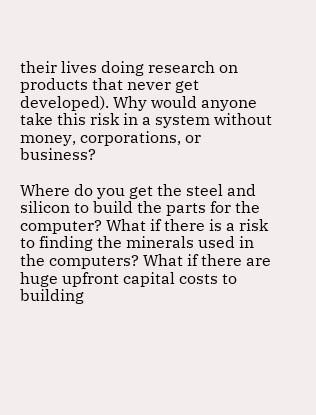their lives doing research on products that never get developed). Why would anyone take this risk in a system without money, corporations, or business?

Where do you get the steel and silicon to build the parts for the computer? What if there is a risk to finding the minerals used in the computers? What if there are huge upfront capital costs to building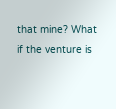that mine? What if the venture is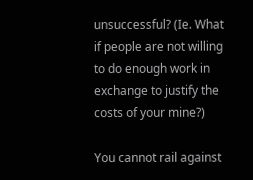unsuccessful? (Ie. What if people are not willing to do enough work in exchange to justify the costs of your mine?)

You cannot rail against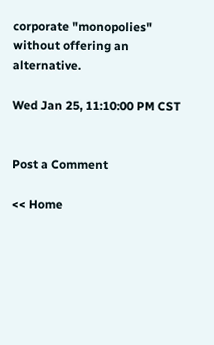corporate "monopolies" without offering an alternative.

Wed Jan 25, 11:10:00 PM CST


Post a Comment

<< Home